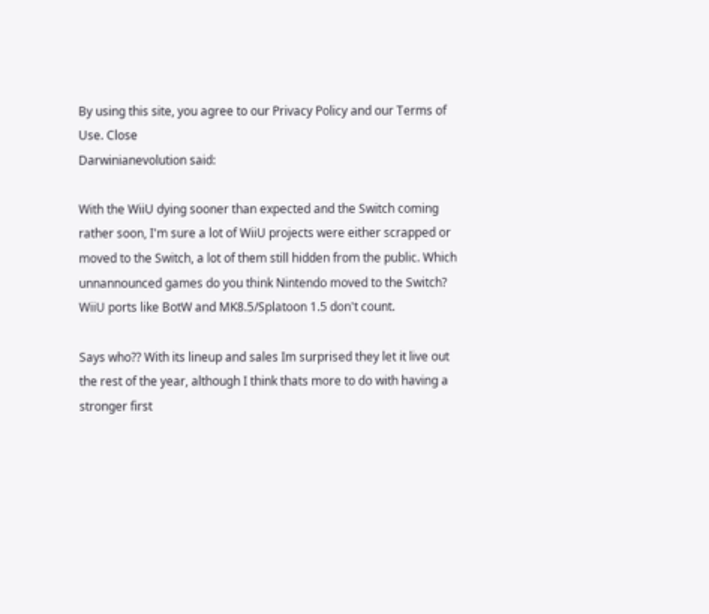By using this site, you agree to our Privacy Policy and our Terms of Use. Close
Darwinianevolution said:

With the WiiU dying sooner than expected and the Switch coming rather soon, I'm sure a lot of WiiU projects were either scrapped or moved to the Switch, a lot of them still hidden from the public. Which unnannounced games do you think Nintendo moved to the Switch? WiiU ports like BotW and MK8.5/Splatoon 1.5 don't count.

Says who?? With its lineup and sales Im surprised they let it live out the rest of the year, although I think thats more to do with having a stronger first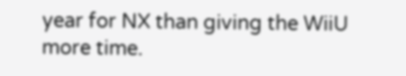year for NX than giving the WiiU more time.